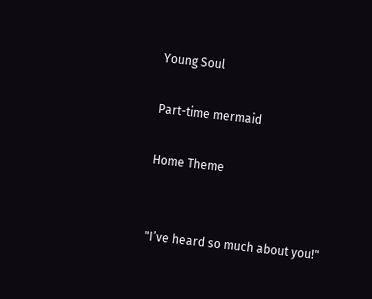Young Soul

Part-time mermaid

Home Theme


"I’ve heard so much about you!"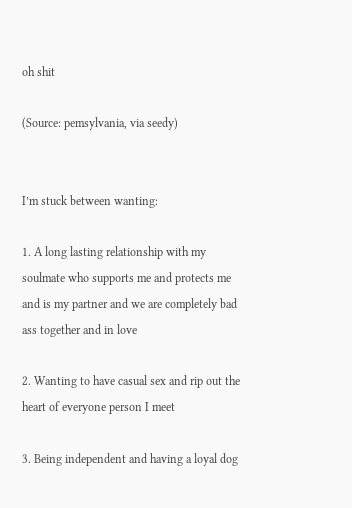oh shit

(Source: pemsylvania, via seedy)


I’m stuck between wanting:

1. A long lasting relationship with my soulmate who supports me and protects me and is my partner and we are completely bad ass together and in love

2. Wanting to have casual sex and rip out the heart of everyone person I meet

3. Being independent and having a loyal dog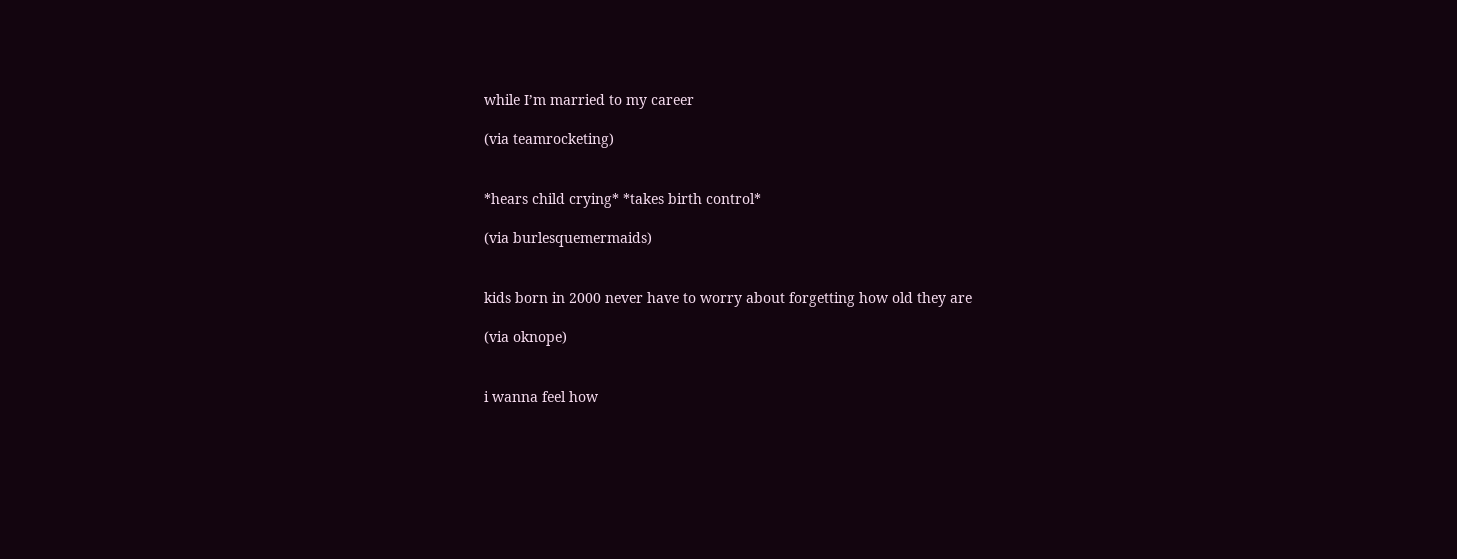while I’m married to my career

(via teamrocketing)


*hears child crying* *takes birth control*

(via burlesquemermaids)


kids born in 2000 never have to worry about forgetting how old they are

(via oknope)


i wanna feel how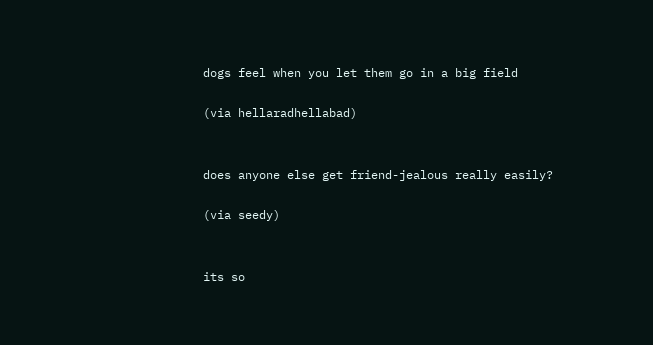dogs feel when you let them go in a big field

(via hellaradhellabad)


does anyone else get friend-jealous really easily?

(via seedy)


its so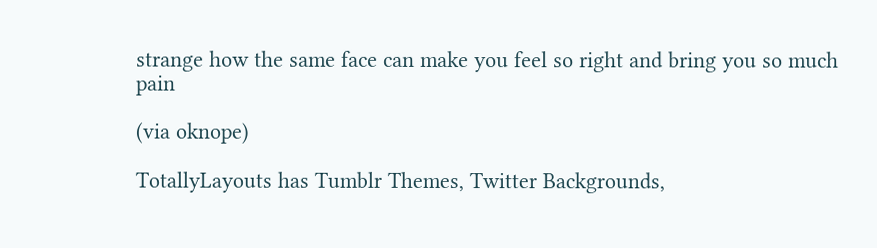strange how the same face can make you feel so right and bring you so much pain

(via oknope)

TotallyLayouts has Tumblr Themes, Twitter Backgrounds,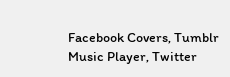Facebook Covers, Tumblr Music Player, Twitter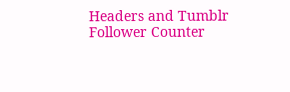Headers and Tumblr Follower Counter